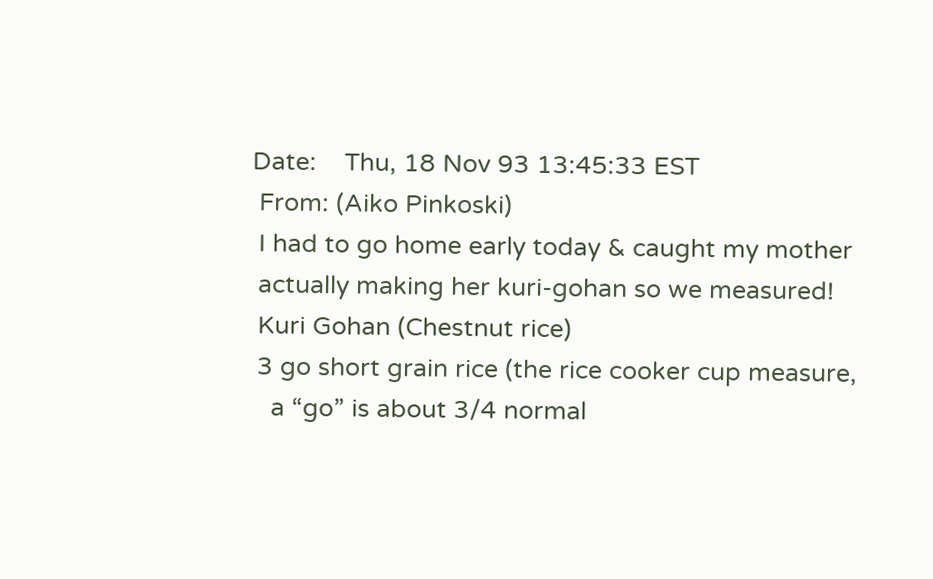Date:    Thu, 18 Nov 93 13:45:33 EST
 From: (Aiko Pinkoski)
 I had to go home early today & caught my mother
 actually making her kuri-gohan so we measured!
 Kuri Gohan (Chestnut rice)
 3 go short grain rice (the rice cooker cup measure,
   a “go” is about 3/4 normal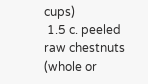cups)
 1.5 c. peeled raw chestnuts (whole or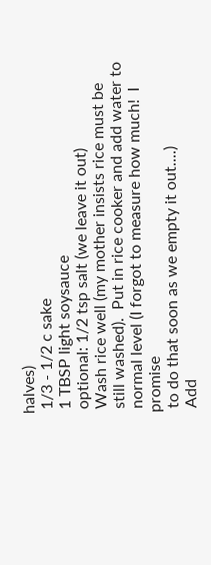halves)
 1/3 - 1/2 c sake
 1 TBSP light soysauce
 optional: 1/2 tsp salt (we leave it out)
 Wash rice well (my mother insists rice must be
 still washed).  Put in rice cooker and add water to
 normal level (I forgot to measure how much!  I promise
 to do that soon as we empty it out....)
 Add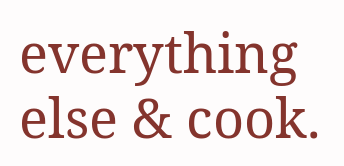everything else & cook.